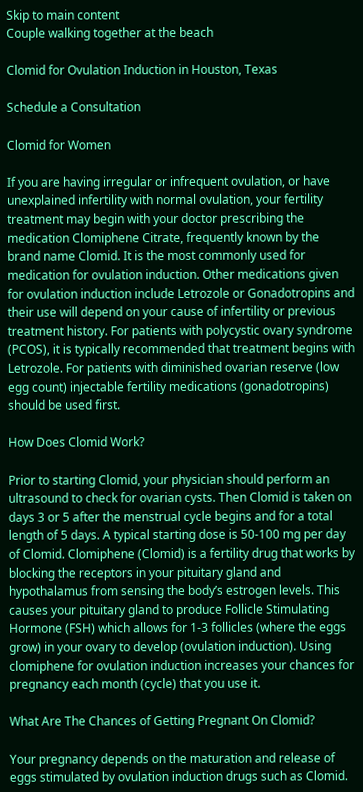Skip to main content
Couple walking together at the beach

Clomid for Ovulation Induction in Houston, Texas

Schedule a Consultation

Clomid for Women

If you are having irregular or infrequent ovulation, or have unexplained infertility with normal ovulation, your fertility treatment may begin with your doctor prescribing the medication Clomiphene Citrate, frequently known by the brand name Clomid. It is the most commonly used for medication for ovulation induction. Other medications given for ovulation induction include Letrozole or Gonadotropins and their use will depend on your cause of infertility or previous treatment history. For patients with polycystic ovary syndrome (PCOS), it is typically recommended that treatment begins with Letrozole. For patients with diminished ovarian reserve (low egg count) injectable fertility medications (gonadotropins) should be used first.

How Does Clomid Work?

Prior to starting Clomid, your physician should perform an ultrasound to check for ovarian cysts. Then Clomid is taken on days 3 or 5 after the menstrual cycle begins and for a total length of 5 days. A typical starting dose is 50-100 mg per day of Clomid. Clomiphene (Clomid) is a fertility drug that works by blocking the receptors in your pituitary gland and hypothalamus from sensing the body’s estrogen levels. This causes your pituitary gland to produce Follicle Stimulating Hormone (FSH) which allows for 1-3 follicles (where the eggs grow) in your ovary to develop (ovulation induction). Using clomiphene for ovulation induction increases your chances for pregnancy each month (cycle) that you use it.

What Are The Chances of Getting Pregnant On Clomid?

Your pregnancy depends on the maturation and release of eggs stimulated by ovulation induction drugs such as Clomid.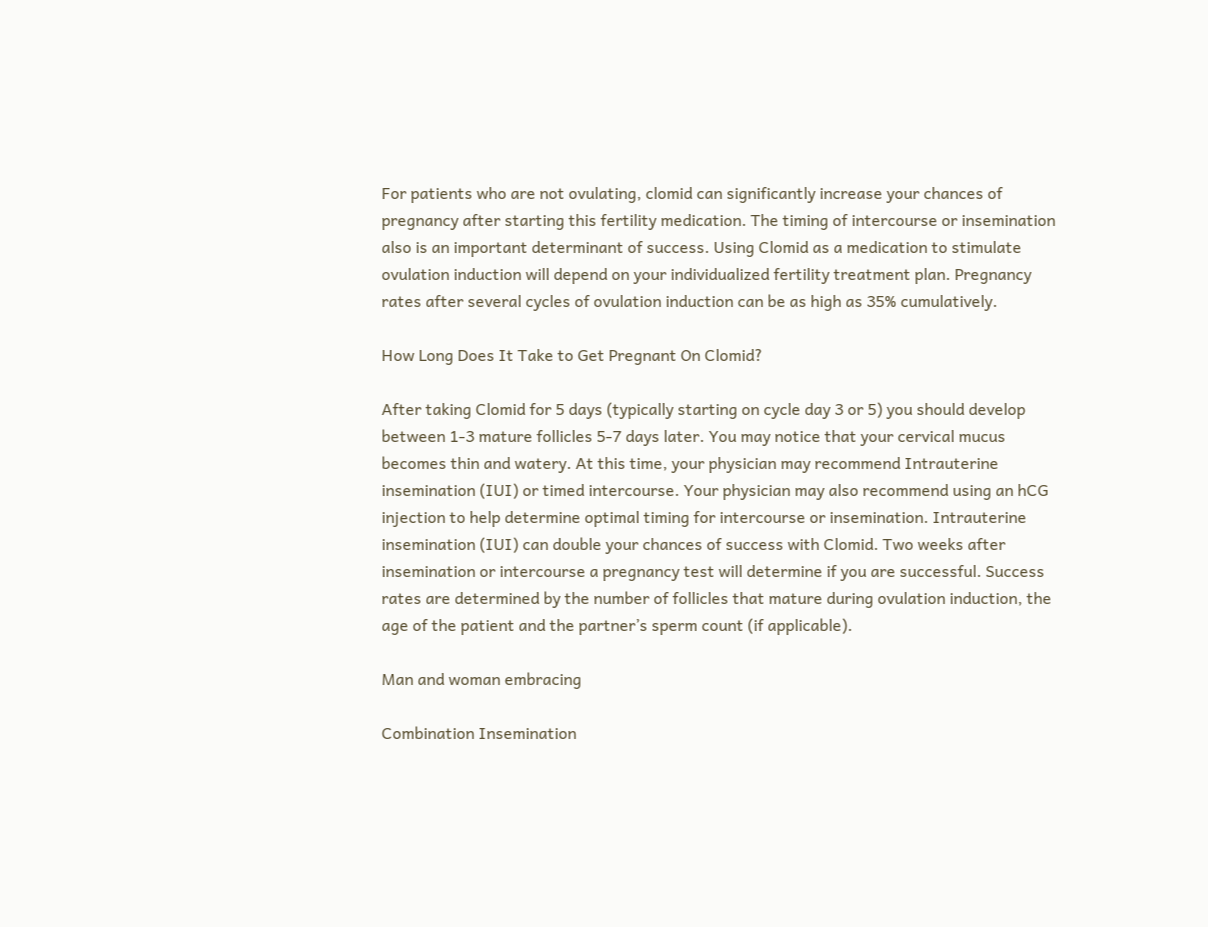For patients who are not ovulating, clomid can significantly increase your chances of pregnancy after starting this fertility medication. The timing of intercourse or insemination also is an important determinant of success. Using Clomid as a medication to stimulate ovulation induction will depend on your individualized fertility treatment plan. Pregnancy rates after several cycles of ovulation induction can be as high as 35% cumulatively.

How Long Does It Take to Get Pregnant On Clomid?

After taking Clomid for 5 days (typically starting on cycle day 3 or 5) you should develop between 1-3 mature follicles 5-7 days later. You may notice that your cervical mucus becomes thin and watery. At this time, your physician may recommend Intrauterine insemination (IUI) or timed intercourse. Your physician may also recommend using an hCG injection to help determine optimal timing for intercourse or insemination. Intrauterine insemination (IUI) can double your chances of success with Clomid. Two weeks after insemination or intercourse a pregnancy test will determine if you are successful. Success rates are determined by the number of follicles that mature during ovulation induction, the age of the patient and the partner’s sperm count (if applicable).

Man and woman embracing

Combination Insemination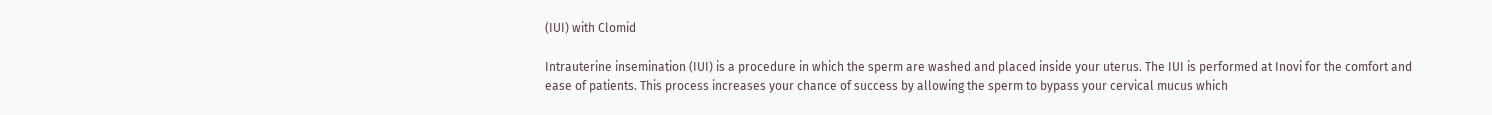(IUI) with Clomid

Intrauterine insemination (IUI) is a procedure in which the sperm are washed and placed inside your uterus. The IUI is performed at Inovi for the comfort and ease of patients. This process increases your chance of success by allowing the sperm to bypass your cervical mucus which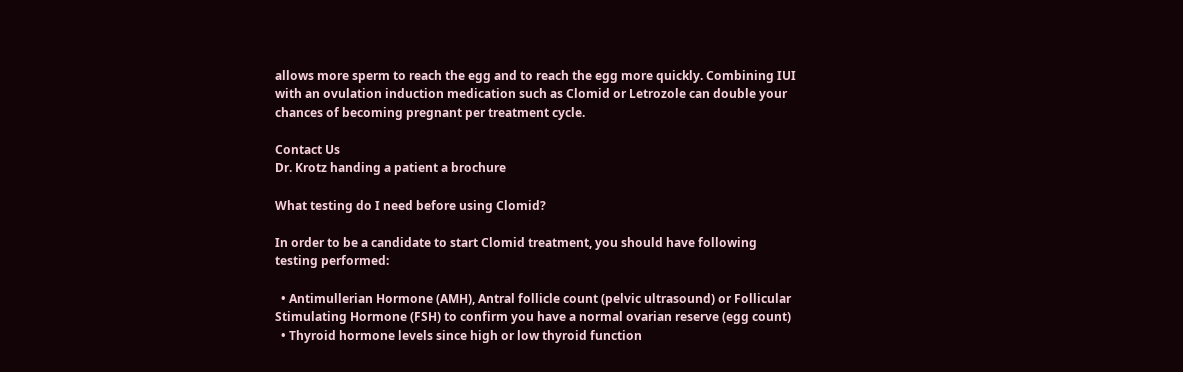allows more sperm to reach the egg and to reach the egg more quickly. Combining IUI with an ovulation induction medication such as Clomid or Letrozole can double your chances of becoming pregnant per treatment cycle.

Contact Us
Dr. Krotz handing a patient a brochure

What testing do I need before using Clomid?

In order to be a candidate to start Clomid treatment, you should have following testing performed:

  • Antimullerian Hormone (AMH), Antral follicle count (pelvic ultrasound) or Follicular Stimulating Hormone (FSH) to confirm you have a normal ovarian reserve (egg count)
  • Thyroid hormone levels since high or low thyroid function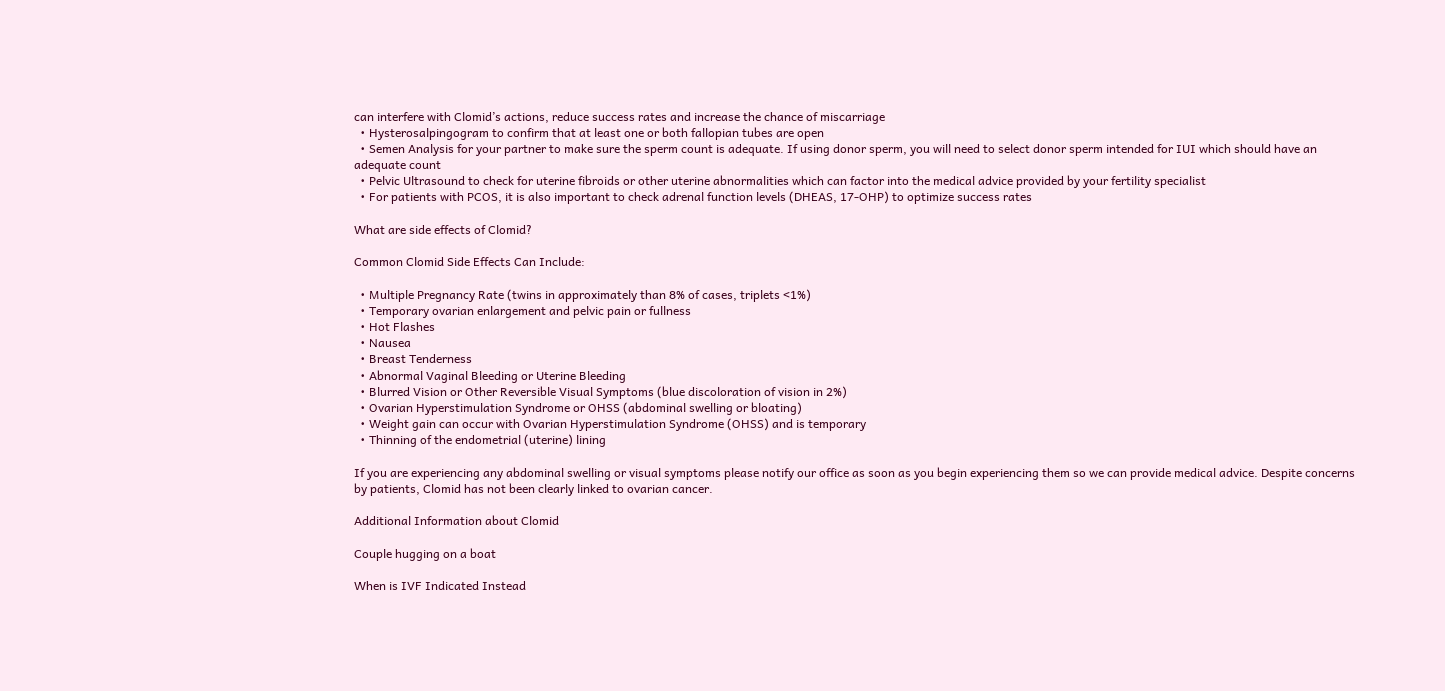can interfere with Clomid’s actions, reduce success rates and increase the chance of miscarriage
  • Hysterosalpingogram to confirm that at least one or both fallopian tubes are open
  • Semen Analysis for your partner to make sure the sperm count is adequate. If using donor sperm, you will need to select donor sperm intended for IUI which should have an adequate count
  • Pelvic Ultrasound to check for uterine fibroids or other uterine abnormalities which can factor into the medical advice provided by your fertility specialist
  • For patients with PCOS, it is also important to check adrenal function levels (DHEAS, 17-OHP) to optimize success rates

What are side effects of Clomid?

Common Clomid Side Effects Can Include:

  • Multiple Pregnancy Rate (twins in approximately than 8% of cases, triplets <1%)
  • Temporary ovarian enlargement and pelvic pain or fullness
  • Hot Flashes
  • Nausea
  • Breast Tenderness
  • Abnormal Vaginal Bleeding or Uterine Bleeding
  • Blurred Vision or Other Reversible Visual Symptoms (blue discoloration of vision in 2%)
  • Ovarian Hyperstimulation Syndrome or OHSS (abdominal swelling or bloating)
  • Weight gain can occur with Ovarian Hyperstimulation Syndrome (OHSS) and is temporary
  • Thinning of the endometrial (uterine) lining

If you are experiencing any abdominal swelling or visual symptoms please notify our office as soon as you begin experiencing them so we can provide medical advice. Despite concerns by patients, Clomid has not been clearly linked to ovarian cancer.

Additional Information about Clomid

Couple hugging on a boat

When is IVF Indicated Instead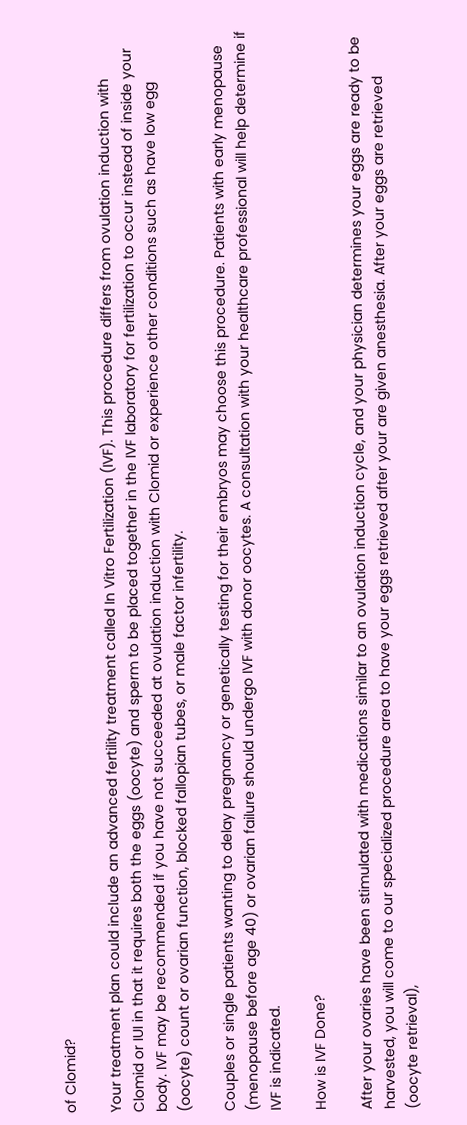of Clomid?

Your treatment plan could include an advanced fertility treatment called In Vitro Fertilization (IVF). This procedure differs from ovulation induction with Clomid or IUI in that it requires both the eggs (oocyte) and sperm to be placed together in the IVF laboratory for fertilization to occur instead of inside your body. IVF may be recommended if you have not succeeded at ovulation induction with Clomid or experience other conditions such as have low egg (oocyte) count or ovarian function, blocked fallopian tubes, or male factor infertility.

Couples or single patients wanting to delay pregnancy or genetically testing for their embryos may choose this procedure. Patients with early menopause (menopause before age 40) or ovarian failure should undergo IVF with donor oocytes. A consultation with your healthcare professional will help determine if IVF is indicated.

How is IVF Done?

After your ovaries have been stimulated with medications similar to an ovulation induction cycle, and your physician determines your eggs are ready to be harvested, you will come to our specialized procedure area to have your eggs retrieved after your are given anesthesia. After your eggs are retrieved (oocyte retrieval),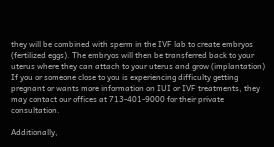they will be combined with sperm in the IVF lab to create embryos (fertilized eggs). The embryos will then be transferred back to your uterus where they can attach to your uterus and grow (implantation)
If you or someone close to you is experiencing difficulty getting pregnant or wants more information on IUI or IVF treatments, they may contact our offices at 713-401-9000 for their private consultation.

Additionally,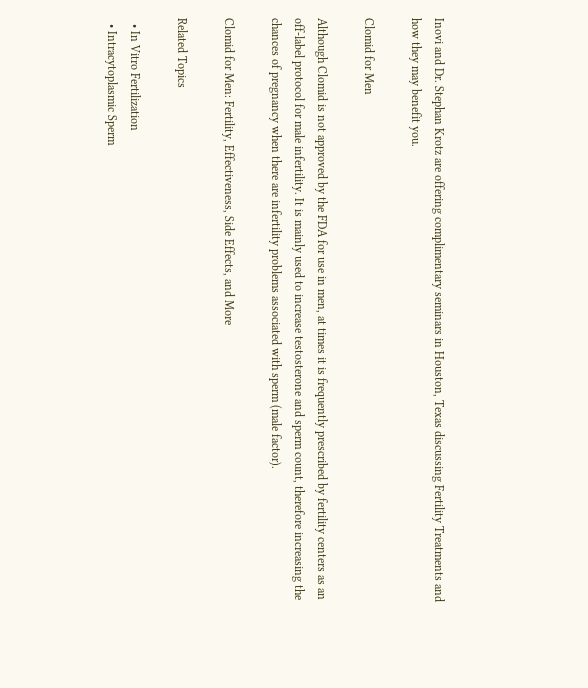Inovi and Dr. Stephan Krotz are offering complimentary seminars in Houston, Texas discussing Fertility Treatments and how they may benefit you.

Clomid for Men

Although Clomid is not approved by the FDA for use in men, at times it is frequently prescribed by fertility centers as an off-label protocol for male infertility. It is mainly used to increase testosterone and sperm count, therefore increasing the chances of pregnancy when there are infertility problems associated with sperm (male factor).

Clomid for Men: Fertility, Effectiveness, Side Effects, and More

Related Topics

  • In Vitro Fertilization
  • Intracytoplasmic Sperm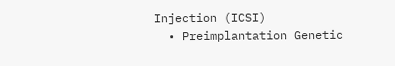Injection (ICSI)
  • Preimplantation Genetic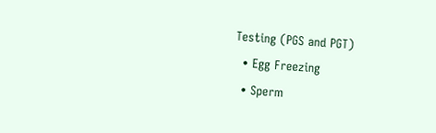Testing (PGS and PGT)
  • Egg Freezing
  • Sperm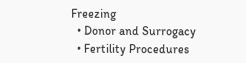Freezing
  • Donor and Surrogacy
  • Fertility Procedures